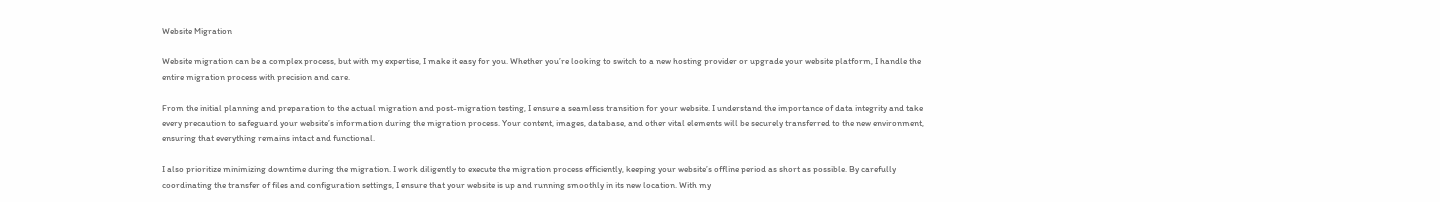Website Migration

Website migration can be a complex process, but with my expertise, I make it easy for you. Whether you’re looking to switch to a new hosting provider or upgrade your website platform, I handle the entire migration process with precision and care.

From the initial planning and preparation to the actual migration and post-migration testing, I ensure a seamless transition for your website. I understand the importance of data integrity and take every precaution to safeguard your website’s information during the migration process. Your content, images, database, and other vital elements will be securely transferred to the new environment, ensuring that everything remains intact and functional.

I also prioritize minimizing downtime during the migration. I work diligently to execute the migration process efficiently, keeping your website’s offline period as short as possible. By carefully coordinating the transfer of files and configuration settings, I ensure that your website is up and running smoothly in its new location. With my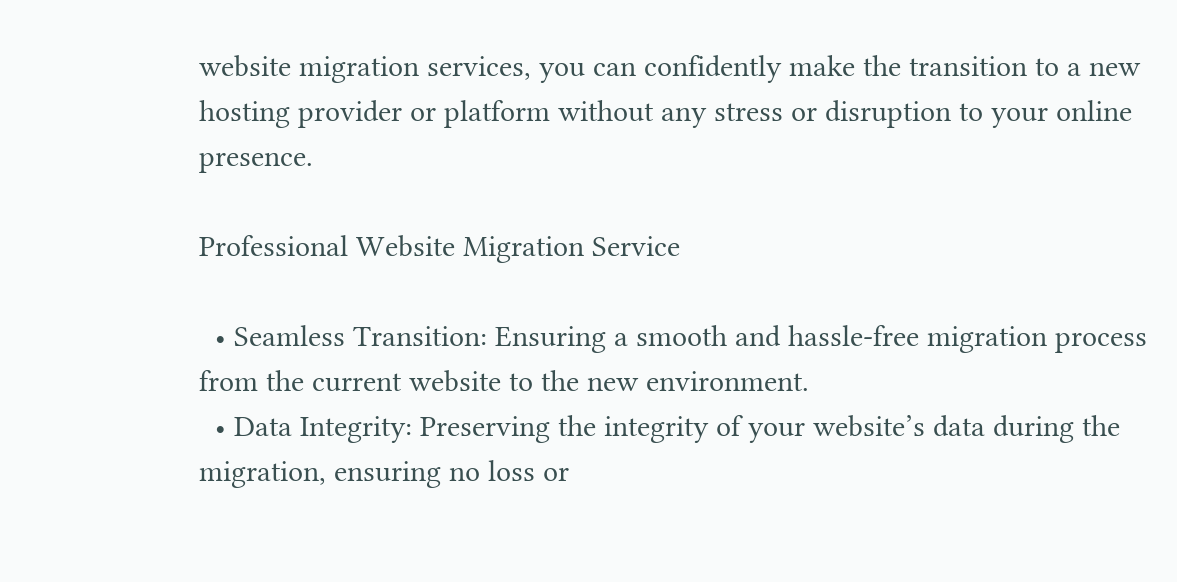website migration services, you can confidently make the transition to a new hosting provider or platform without any stress or disruption to your online presence.

Professional Website Migration Service

  • Seamless Transition: Ensuring a smooth and hassle-free migration process from the current website to the new environment.
  • Data Integrity: Preserving the integrity of your website’s data during the migration, ensuring no loss or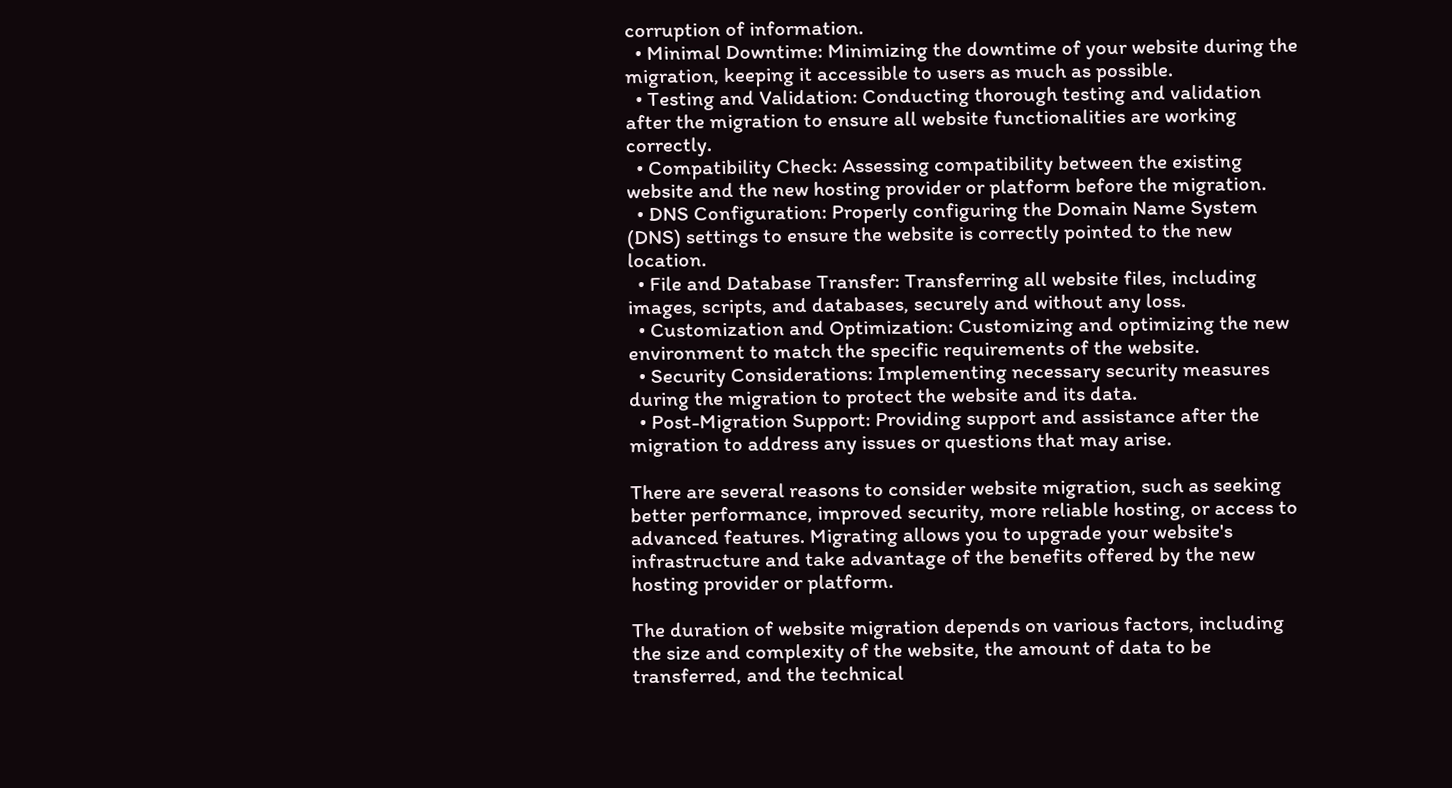corruption of information.
  • Minimal Downtime: Minimizing the downtime of your website during the migration, keeping it accessible to users as much as possible.
  • Testing and Validation: Conducting thorough testing and validation after the migration to ensure all website functionalities are working correctly.
  • Compatibility Check: Assessing compatibility between the existing website and the new hosting provider or platform before the migration.
  • DNS Configuration: Properly configuring the Domain Name System (DNS) settings to ensure the website is correctly pointed to the new location.
  • File and Database Transfer: Transferring all website files, including images, scripts, and databases, securely and without any loss.
  • Customization and Optimization: Customizing and optimizing the new environment to match the specific requirements of the website.
  • Security Considerations: Implementing necessary security measures during the migration to protect the website and its data.
  • Post-Migration Support: Providing support and assistance after the migration to address any issues or questions that may arise.

There are several reasons to consider website migration, such as seeking better performance, improved security, more reliable hosting, or access to advanced features. Migrating allows you to upgrade your website's infrastructure and take advantage of the benefits offered by the new hosting provider or platform.

The duration of website migration depends on various factors, including the size and complexity of the website, the amount of data to be transferred, and the technical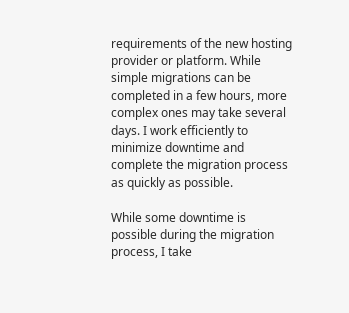requirements of the new hosting provider or platform. While simple migrations can be completed in a few hours, more complex ones may take several days. I work efficiently to minimize downtime and complete the migration process as quickly as possible.

While some downtime is possible during the migration process, I take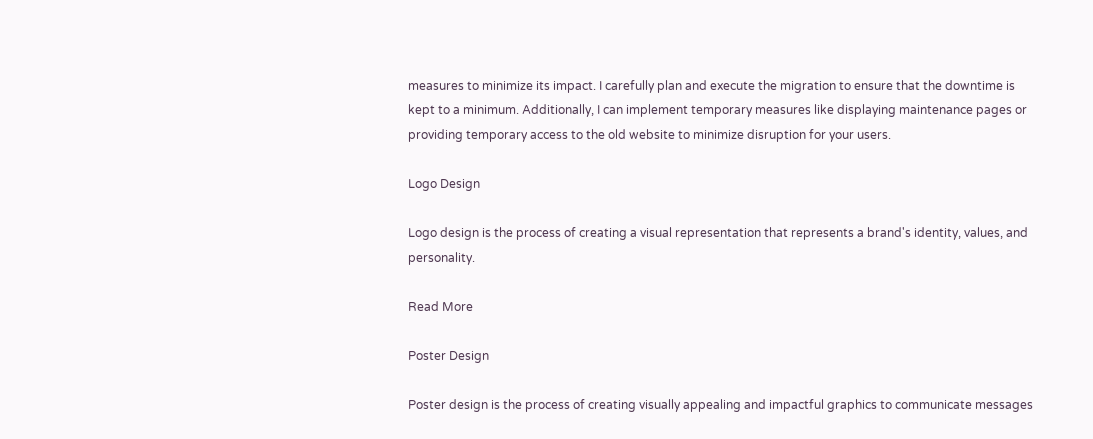measures to minimize its impact. I carefully plan and execute the migration to ensure that the downtime is kept to a minimum. Additionally, I can implement temporary measures like displaying maintenance pages or providing temporary access to the old website to minimize disruption for your users.

Logo Design

Logo design is the process of creating a visual representation that represents a brand's identity, values, and personality.

Read More

Poster Design

Poster design is the process of creating visually appealing and impactful graphics to communicate messages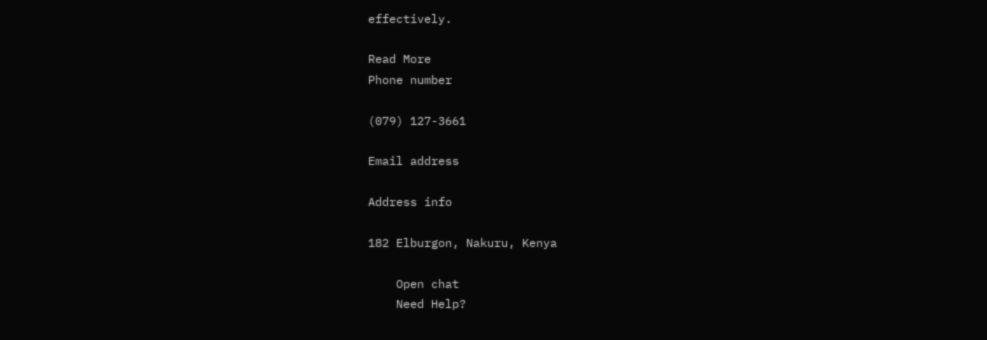effectively.

Read More
Phone number

(079) 127-3661

Email address

Address info

182 Elburgon, Nakuru, Kenya

    Open chat
    Need Help?